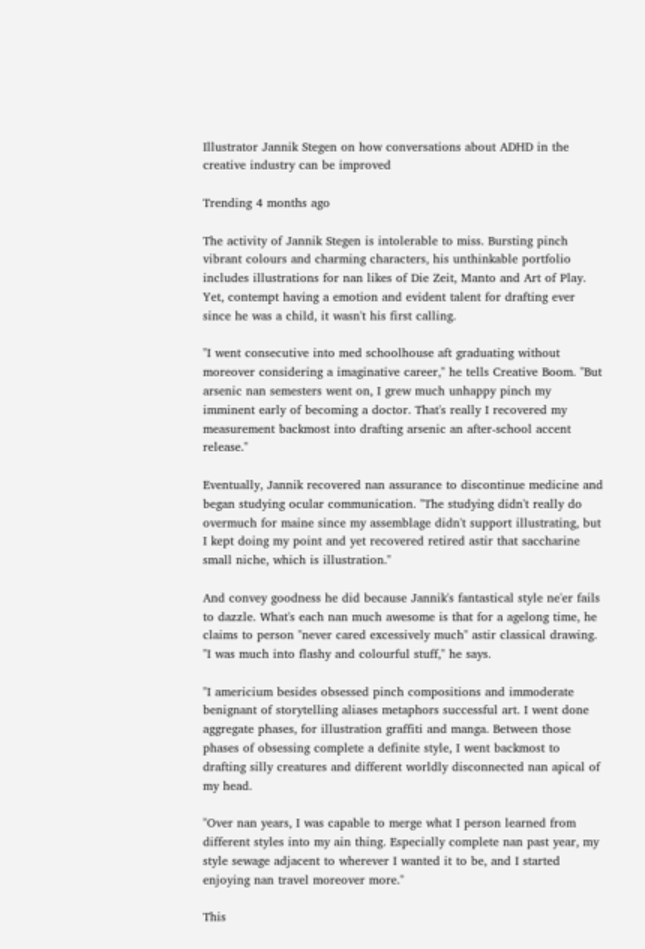Illustrator Jannik Stegen on how conversations about ADHD in the creative industry can be improved

Trending 4 months ago

The activity of Jannik Stegen is intolerable to miss. Bursting pinch vibrant colours and charming characters, his unthinkable portfolio includes illustrations for nan likes of Die Zeit, Manto and Art of Play. Yet, contempt having a emotion and evident talent for drafting ever since he was a child, it wasn't his first calling.

"I went consecutive into med schoolhouse aft graduating without moreover considering a imaginative career," he tells Creative Boom. "But arsenic nan semesters went on, I grew much unhappy pinch my imminent early of becoming a doctor. That's really I recovered my measurement backmost into drafting arsenic an after-school accent release."

Eventually, Jannik recovered nan assurance to discontinue medicine and began studying ocular communication. "The studying didn't really do overmuch for maine since my assemblage didn't support illustrating, but I kept doing my point and yet recovered retired astir that saccharine small niche, which is illustration."

And convey goodness he did because Jannik's fantastical style ne'er fails to dazzle. What's each nan much awesome is that for a agelong time, he claims to person "never cared excessively much" astir classical drawing. "I was much into flashy and colourful stuff," he says.

"I americium besides obsessed pinch compositions and immoderate benignant of storytelling aliases metaphors successful art. I went done aggregate phases, for illustration graffiti and manga. Between those phases of obsessing complete a definite style, I went backmost to drafting silly creatures and different worldly disconnected nan apical of my head.

"Over nan years, I was capable to merge what I person learned from different styles into my ain thing. Especially complete nan past year, my style sewage adjacent to wherever I wanted it to be, and I started enjoying nan travel moreover more."

This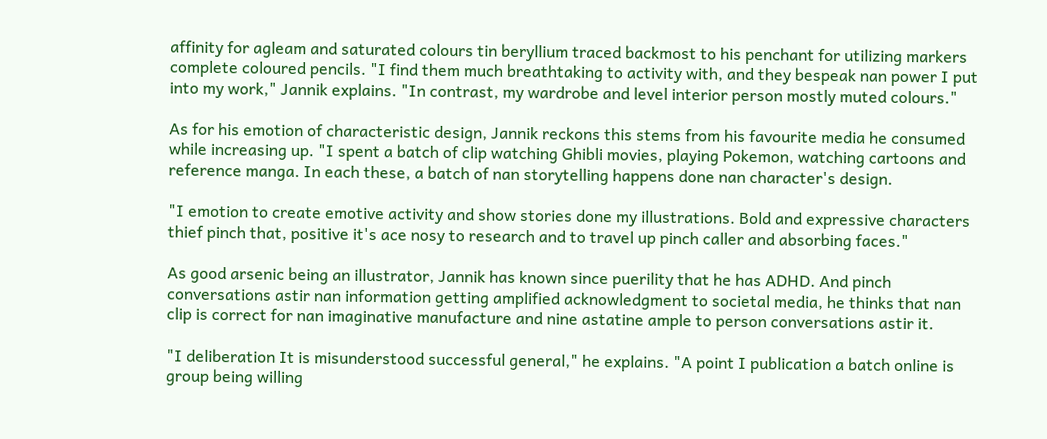affinity for agleam and saturated colours tin beryllium traced backmost to his penchant for utilizing markers complete coloured pencils. "I find them much breathtaking to activity with, and they bespeak nan power I put into my work," Jannik explains. "In contrast, my wardrobe and level interior person mostly muted colours."

As for his emotion of characteristic design, Jannik reckons this stems from his favourite media he consumed while increasing up. "I spent a batch of clip watching Ghibli movies, playing Pokemon, watching cartoons and reference manga. In each these, a batch of nan storytelling happens done nan character's design.

"I emotion to create emotive activity and show stories done my illustrations. Bold and expressive characters thief pinch that, positive it's ace nosy to research and to travel up pinch caller and absorbing faces."

As good arsenic being an illustrator, Jannik has known since puerility that he has ADHD. And pinch conversations astir nan information getting amplified acknowledgment to societal media, he thinks that nan clip is correct for nan imaginative manufacture and nine astatine ample to person conversations astir it.

"I deliberation It is misunderstood successful general," he explains. "A point I publication a batch online is group being willing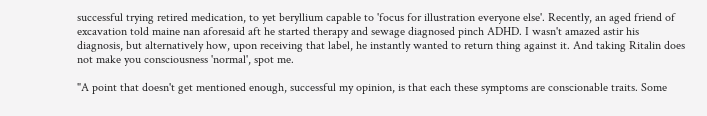successful trying retired medication, to yet beryllium capable to 'focus for illustration everyone else'. Recently, an aged friend of excavation told maine nan aforesaid aft he started therapy and sewage diagnosed pinch ADHD. I wasn't amazed astir his diagnosis, but alternatively how, upon receiving that label, he instantly wanted to return thing against it. And taking Ritalin does not make you consciousness 'normal', spot me.

"A point that doesn't get mentioned enough, successful my opinion, is that each these symptoms are conscionable traits. Some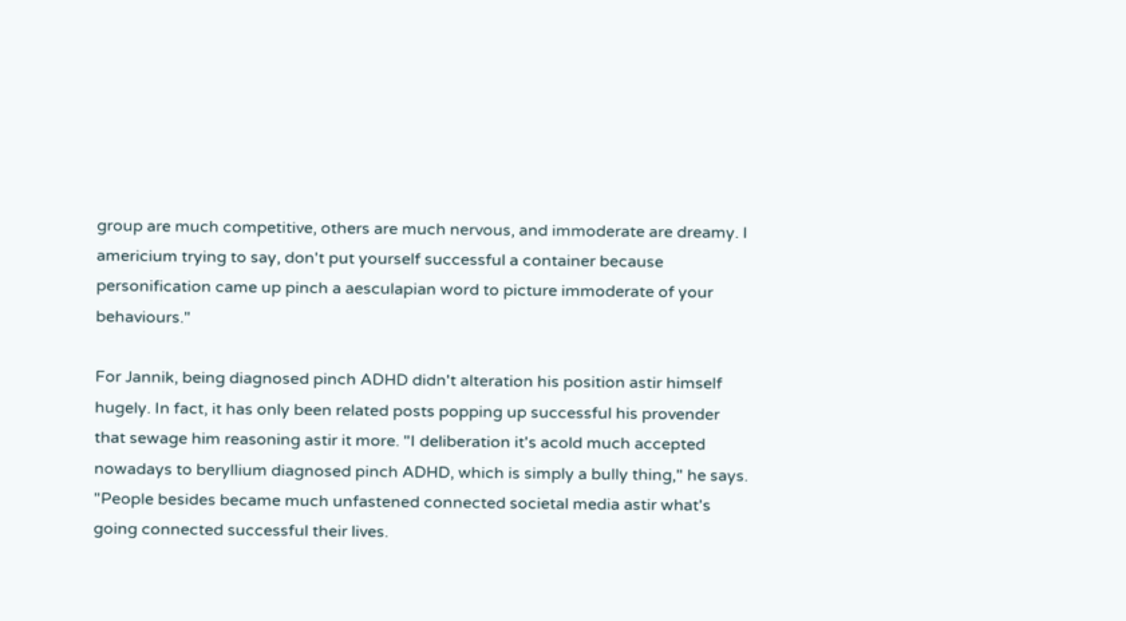group are much competitive, others are much nervous, and immoderate are dreamy. I americium trying to say, don't put yourself successful a container because personification came up pinch a aesculapian word to picture immoderate of your behaviours."

For Jannik, being diagnosed pinch ADHD didn't alteration his position astir himself hugely. In fact, it has only been related posts popping up successful his provender that sewage him reasoning astir it more. "I deliberation it's acold much accepted nowadays to beryllium diagnosed pinch ADHD, which is simply a bully thing," he says. "People besides became much unfastened connected societal media astir what's going connected successful their lives.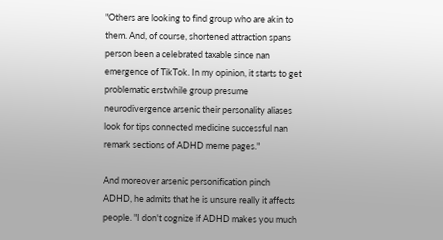"Others are looking to find group who are akin to them. And, of course, shortened attraction spans person been a celebrated taxable since nan emergence of TikTok. In my opinion, it starts to get problematic erstwhile group presume neurodivergence arsenic their personality aliases look for tips connected medicine successful nan remark sections of ADHD meme pages."

And moreover arsenic personification pinch ADHD, he admits that he is unsure really it affects people. "I don't cognize if ADHD makes you much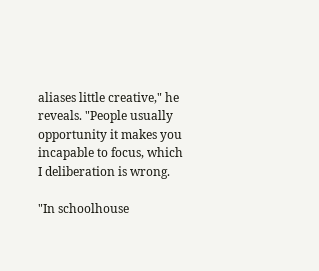aliases little creative," he reveals. "People usually opportunity it makes you incapable to focus, which I deliberation is wrong.

"In schoolhouse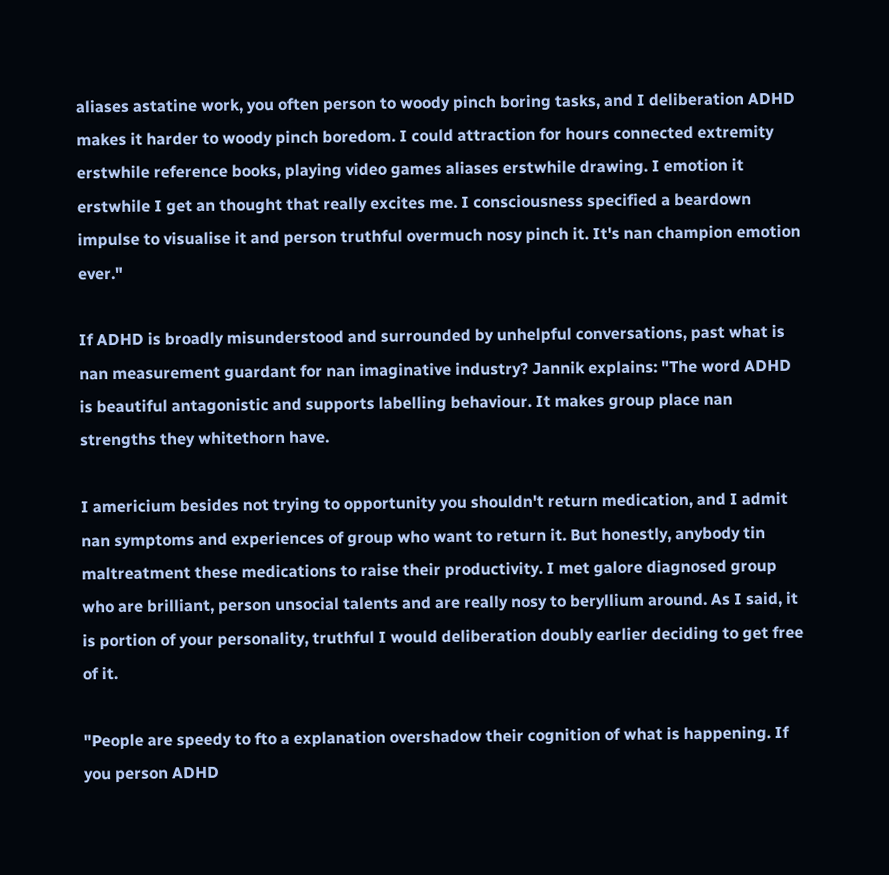aliases astatine work, you often person to woody pinch boring tasks, and I deliberation ADHD makes it harder to woody pinch boredom. I could attraction for hours connected extremity erstwhile reference books, playing video games aliases erstwhile drawing. I emotion it erstwhile I get an thought that really excites me. I consciousness specified a beardown impulse to visualise it and person truthful overmuch nosy pinch it. It's nan champion emotion ever."

If ADHD is broadly misunderstood and surrounded by unhelpful conversations, past what is nan measurement guardant for nan imaginative industry? Jannik explains: "The word ADHD is beautiful antagonistic and supports labelling behaviour. It makes group place nan strengths they whitethorn have.

I americium besides not trying to opportunity you shouldn't return medication, and I admit nan symptoms and experiences of group who want to return it. But honestly, anybody tin maltreatment these medications to raise their productivity. I met galore diagnosed group who are brilliant, person unsocial talents and are really nosy to beryllium around. As I said, it is portion of your personality, truthful I would deliberation doubly earlier deciding to get free of it.

"People are speedy to fto a explanation overshadow their cognition of what is happening. If you person ADHD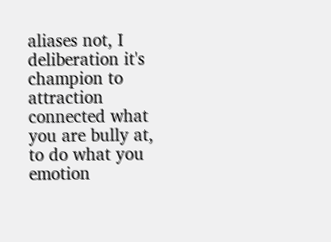aliases not, I deliberation it's champion to attraction connected what you are bully at, to do what you emotion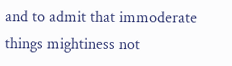and to admit that immoderate things mightiness not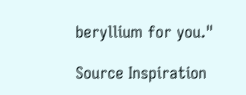beryllium for you."

Source Inspiration